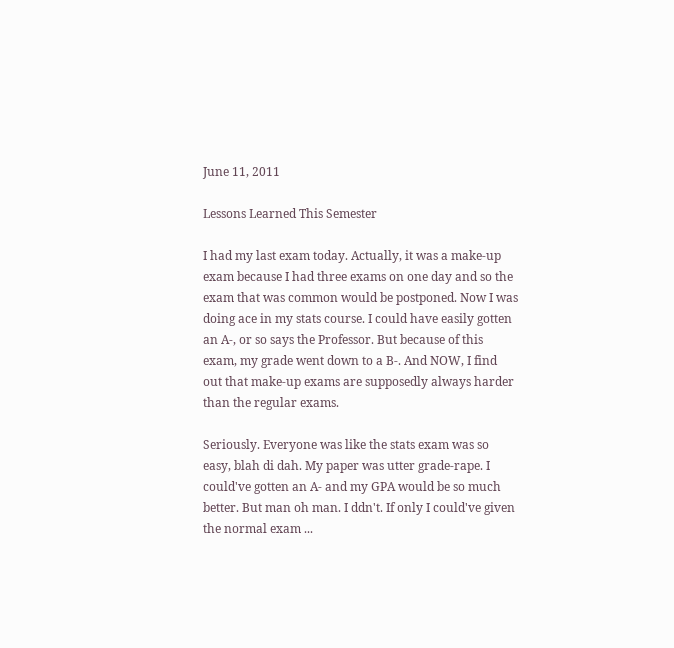June 11, 2011

Lessons Learned This Semester

I had my last exam today. Actually, it was a make-up exam because I had three exams on one day and so the exam that was common would be postponed. Now I was doing ace in my stats course. I could have easily gotten an A-, or so says the Professor. But because of this exam, my grade went down to a B-. And NOW, I find out that make-up exams are supposedly always harder than the regular exams.

Seriously. Everyone was like the stats exam was so easy, blah di dah. My paper was utter grade-rape. I could've gotten an A- and my GPA would be so much better. But man oh man. I ddn't. If only I could've given the normal exam ...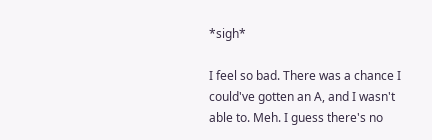*sigh*

I feel so bad. There was a chance I could've gotten an A, and I wasn't able to. Meh. I guess there's no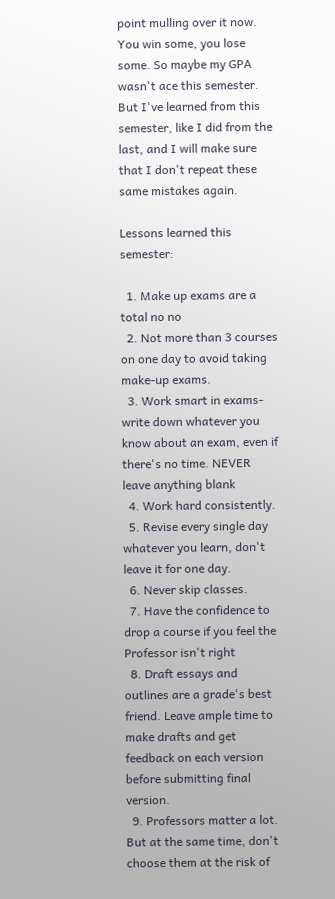point mulling over it now. You win some, you lose some. So maybe my GPA wasn't ace this semester. But I've learned from this semester, like I did from the last, and I will make sure that I don't repeat these same mistakes again.

Lessons learned this semester:

  1. Make up exams are a total no no
  2. Not more than 3 courses on one day to avoid taking make-up exams.
  3. Work smart in exams- write down whatever you know about an exam, even if there's no time. NEVER leave anything blank
  4. Work hard consistently.
  5. Revise every single day whatever you learn, don't leave it for one day.
  6. Never skip classes.
  7. Have the confidence to drop a course if you feel the Professor isn't right
  8. Draft essays and outlines are a grade's best friend. Leave ample time to make drafts and get feedback on each version before submitting final version.
  9. Professors matter a lot. But at the same time, don't choose them at the risk of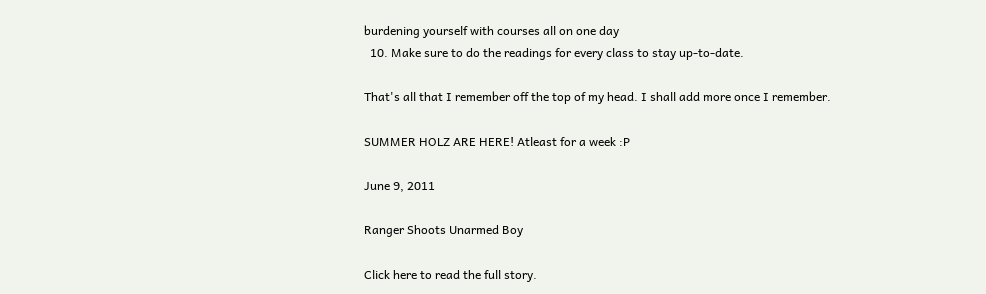burdening yourself with courses all on one day
  10. Make sure to do the readings for every class to stay up-to-date.

That's all that I remember off the top of my head. I shall add more once I remember.

SUMMER HOLZ ARE HERE! Atleast for a week :P

June 9, 2011

Ranger Shoots Unarmed Boy

Click here to read the full story.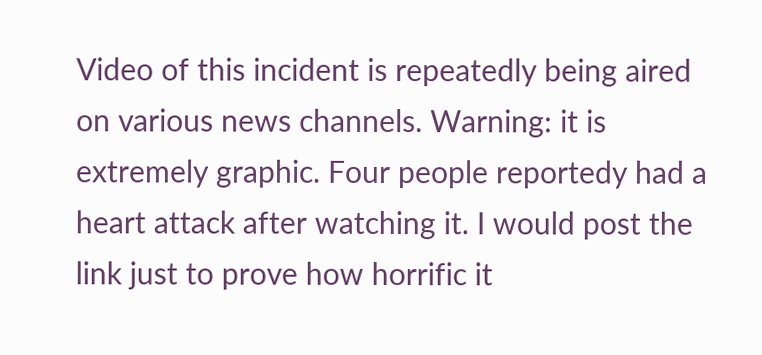Video of this incident is repeatedly being aired on various news channels. Warning: it is extremely graphic. Four people reportedy had a heart attack after watching it. I would post the link just to prove how horrific it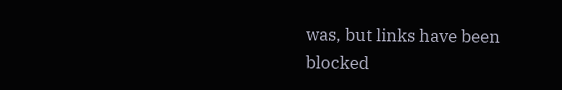was, but links have been blocked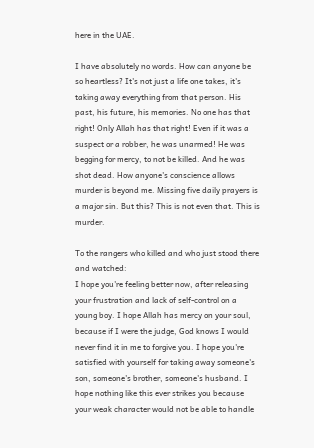here in the UAE.

I have absolutely no words. How can anyone be so heartless? It's not just a life one takes, it's taking away everything from that person. His past, his future, his memories. No one has that right! Only Allah has that right! Even if it was a suspect or a robber, he was unarmed! He was begging for mercy, to not be killed. And he was shot dead. How anyone's conscience allows murder is beyond me. Missing five daily prayers is a major sin. But this? This is not even that. This is murder.

To the rangers who killed and who just stood there and watched:
I hope you're feeling better now, after releasing your frustration and lack of self-control on a young boy. I hope Allah has mercy on your soul, because if I were the judge, God knows I would never find it in me to forgive you. I hope you're satisfied with yourself for taking away someone's son, someone's brother, someone's husband. I hope nothing like this ever strikes you because your weak character would not be able to handle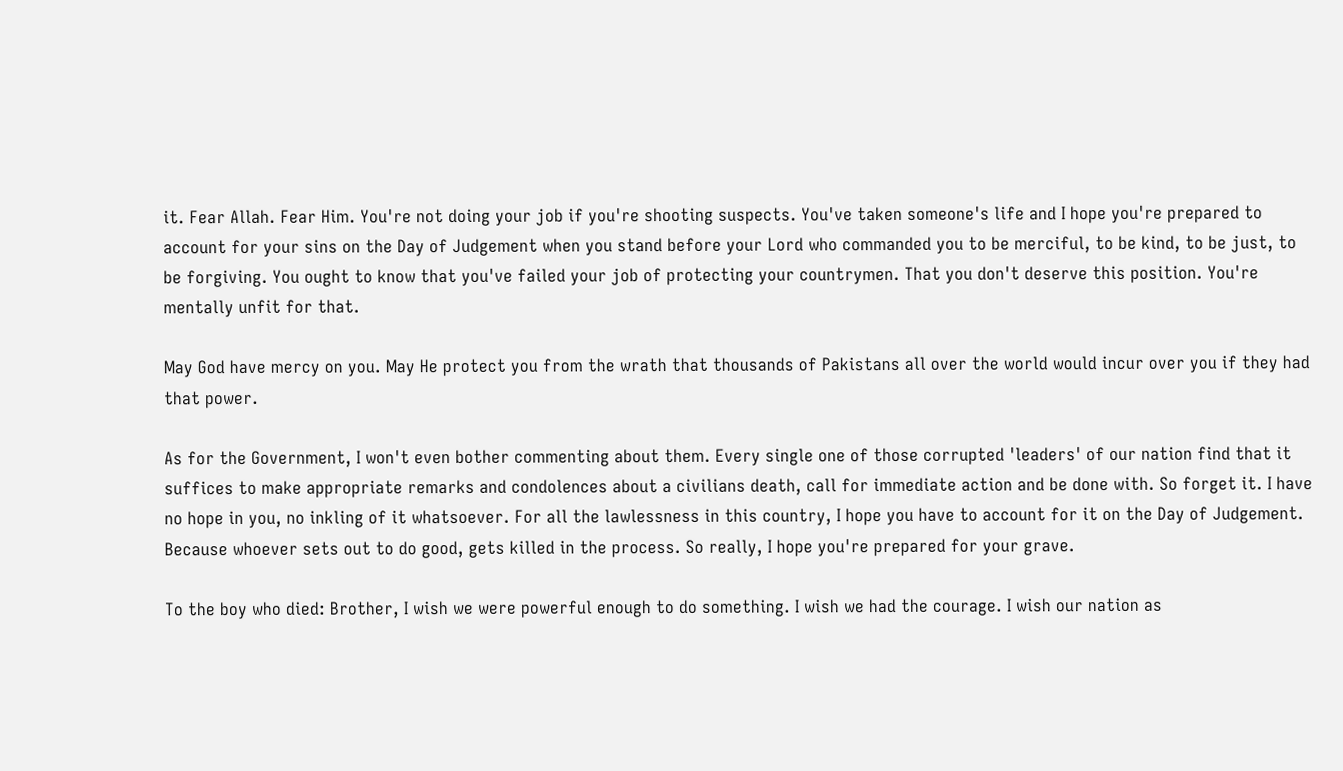it. Fear Allah. Fear Him. You're not doing your job if you're shooting suspects. You've taken someone's life and I hope you're prepared to account for your sins on the Day of Judgement when you stand before your Lord who commanded you to be merciful, to be kind, to be just, to be forgiving. You ought to know that you've failed your job of protecting your countrymen. That you don't deserve this position. You're mentally unfit for that.

May God have mercy on you. May He protect you from the wrath that thousands of Pakistans all over the world would incur over you if they had that power.

As for the Government, I won't even bother commenting about them. Every single one of those corrupted 'leaders' of our nation find that it suffices to make appropriate remarks and condolences about a civilians death, call for immediate action and be done with. So forget it. I have no hope in you, no inkling of it whatsoever. For all the lawlessness in this country, I hope you have to account for it on the Day of Judgement. Because whoever sets out to do good, gets killed in the process. So really, I hope you're prepared for your grave.

To the boy who died: Brother, I wish we were powerful enough to do something. I wish we had the courage. I wish our nation as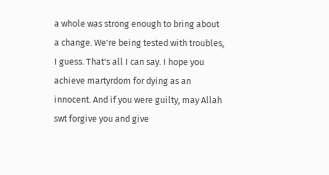a whole was strong enough to bring about a change. We're being tested with troubles, I guess. That's all I can say. I hope you achieve martyrdom for dying as an innocent. And if you were guilty, may Allah swt forgive you and give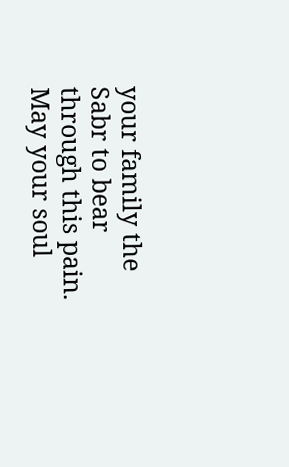your family the Sabr to bear through this pain. May your soul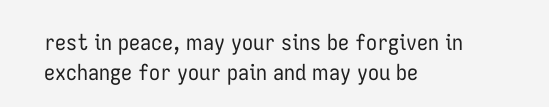rest in peace, may your sins be forgiven in exchange for your pain and may you be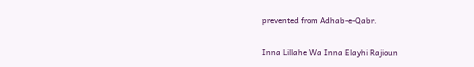prevented from Adhab-e-Qabr.

Inna Lillahe Wa Inna Elayhi Rajioun